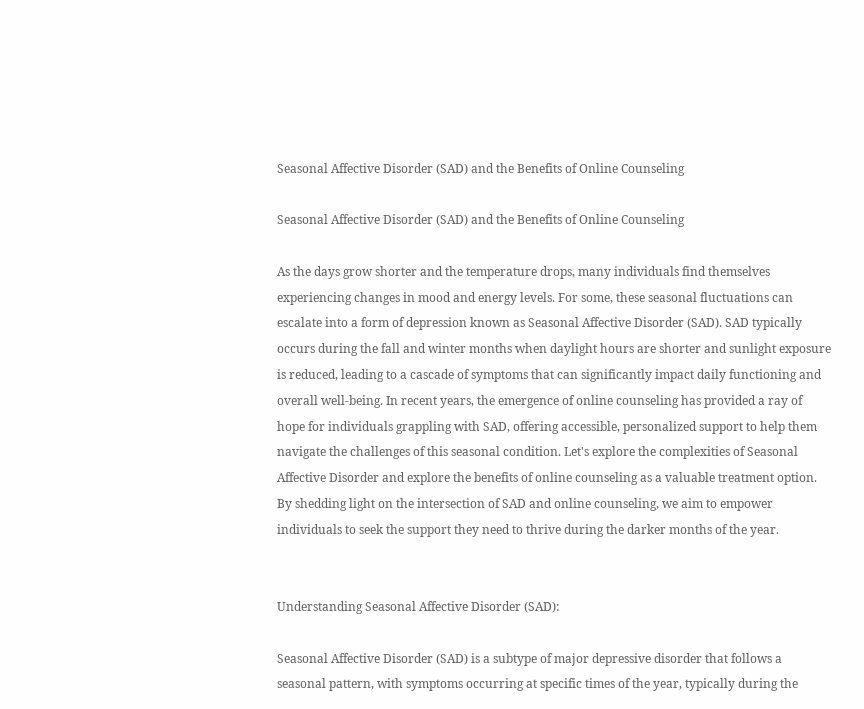Seasonal Affective Disorder (SAD) and the Benefits of Online Counseling

Seasonal Affective Disorder (SAD) and the Benefits of Online Counseling

As the days grow shorter and the temperature drops, many individuals find themselves experiencing changes in mood and energy levels. For some, these seasonal fluctuations can escalate into a form of depression known as Seasonal Affective Disorder (SAD). SAD typically occurs during the fall and winter months when daylight hours are shorter and sunlight exposure is reduced, leading to a cascade of symptoms that can significantly impact daily functioning and overall well-being. In recent years, the emergence of online counseling has provided a ray of hope for individuals grappling with SAD, offering accessible, personalized support to help them navigate the challenges of this seasonal condition. Let's explore the complexities of Seasonal Affective Disorder and explore the benefits of online counseling as a valuable treatment option. By shedding light on the intersection of SAD and online counseling, we aim to empower individuals to seek the support they need to thrive during the darker months of the year.


Understanding Seasonal Affective Disorder (SAD):

Seasonal Affective Disorder (SAD) is a subtype of major depressive disorder that follows a seasonal pattern, with symptoms occurring at specific times of the year, typically during the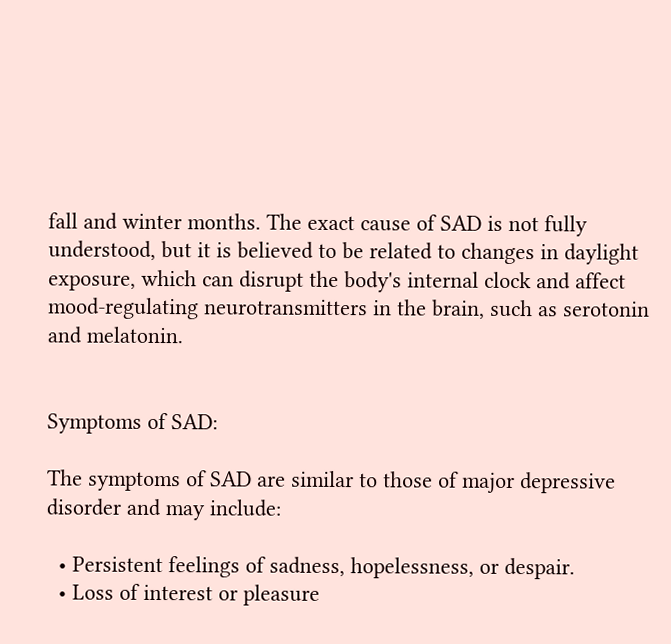fall and winter months. The exact cause of SAD is not fully understood, but it is believed to be related to changes in daylight exposure, which can disrupt the body's internal clock and affect mood-regulating neurotransmitters in the brain, such as serotonin and melatonin.


Symptoms of SAD:

The symptoms of SAD are similar to those of major depressive disorder and may include:

  • Persistent feelings of sadness, hopelessness, or despair.
  • Loss of interest or pleasure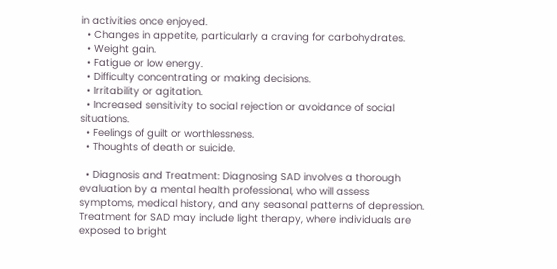in activities once enjoyed.
  • Changes in appetite, particularly a craving for carbohydrates.
  • Weight gain.
  • Fatigue or low energy.
  • Difficulty concentrating or making decisions.
  • Irritability or agitation.
  • Increased sensitivity to social rejection or avoidance of social situations.
  • Feelings of guilt or worthlessness.
  • Thoughts of death or suicide.

  • Diagnosis and Treatment: Diagnosing SAD involves a thorough evaluation by a mental health professional, who will assess symptoms, medical history, and any seasonal patterns of depression. Treatment for SAD may include light therapy, where individuals are exposed to bright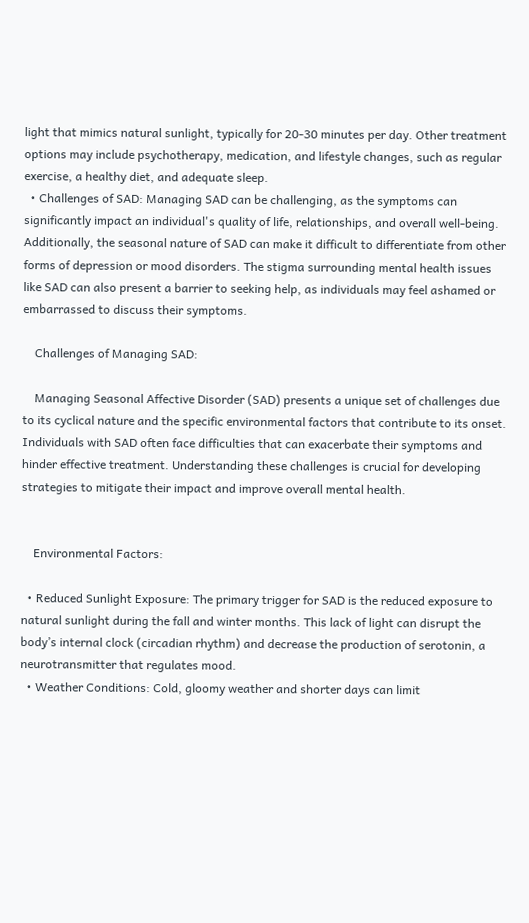light that mimics natural sunlight, typically for 20-30 minutes per day. Other treatment options may include psychotherapy, medication, and lifestyle changes, such as regular exercise, a healthy diet, and adequate sleep.
  • Challenges of SAD: Managing SAD can be challenging, as the symptoms can significantly impact an individual's quality of life, relationships, and overall well-being. Additionally, the seasonal nature of SAD can make it difficult to differentiate from other forms of depression or mood disorders. The stigma surrounding mental health issues like SAD can also present a barrier to seeking help, as individuals may feel ashamed or embarrassed to discuss their symptoms.

    Challenges of Managing SAD:

    Managing Seasonal Affective Disorder (SAD) presents a unique set of challenges due to its cyclical nature and the specific environmental factors that contribute to its onset. Individuals with SAD often face difficulties that can exacerbate their symptoms and hinder effective treatment. Understanding these challenges is crucial for developing strategies to mitigate their impact and improve overall mental health.


    Environmental Factors:

  • Reduced Sunlight Exposure: The primary trigger for SAD is the reduced exposure to natural sunlight during the fall and winter months. This lack of light can disrupt the body’s internal clock (circadian rhythm) and decrease the production of serotonin, a neurotransmitter that regulates mood.
  • Weather Conditions: Cold, gloomy weather and shorter days can limit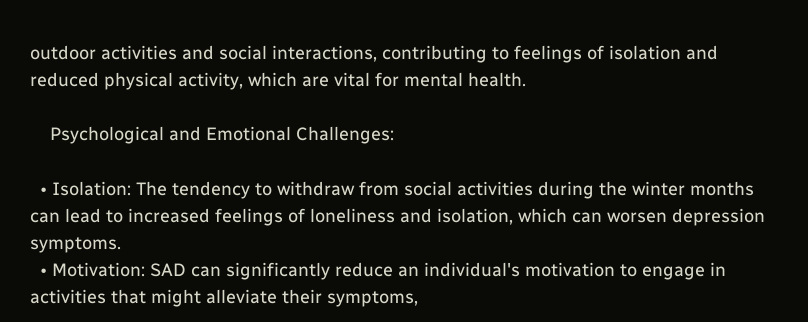outdoor activities and social interactions, contributing to feelings of isolation and reduced physical activity, which are vital for mental health.

    Psychological and Emotional Challenges:

  • Isolation: The tendency to withdraw from social activities during the winter months can lead to increased feelings of loneliness and isolation, which can worsen depression symptoms.
  • Motivation: SAD can significantly reduce an individual's motivation to engage in activities that might alleviate their symptoms,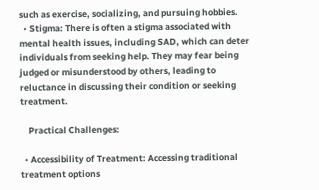such as exercise, socializing, and pursuing hobbies.
  • Stigma: There is often a stigma associated with mental health issues, including SAD, which can deter individuals from seeking help. They may fear being judged or misunderstood by others, leading to reluctance in discussing their condition or seeking treatment.

    Practical Challenges:

  • Accessibility of Treatment: Accessing traditional treatment options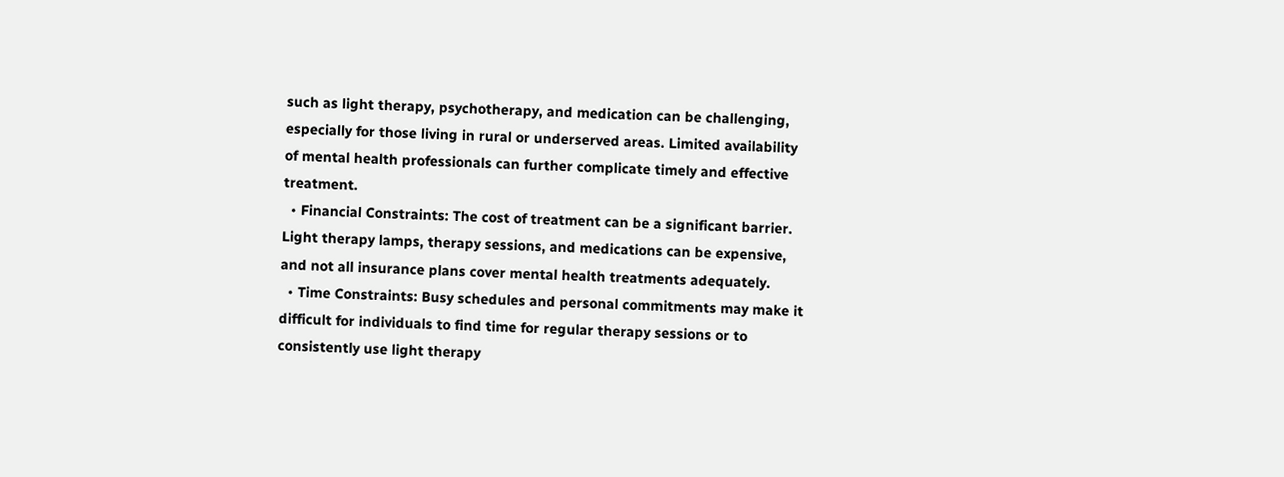such as light therapy, psychotherapy, and medication can be challenging, especially for those living in rural or underserved areas. Limited availability of mental health professionals can further complicate timely and effective treatment.
  • Financial Constraints: The cost of treatment can be a significant barrier. Light therapy lamps, therapy sessions, and medications can be expensive, and not all insurance plans cover mental health treatments adequately.
  • Time Constraints: Busy schedules and personal commitments may make it difficult for individuals to find time for regular therapy sessions or to consistently use light therapy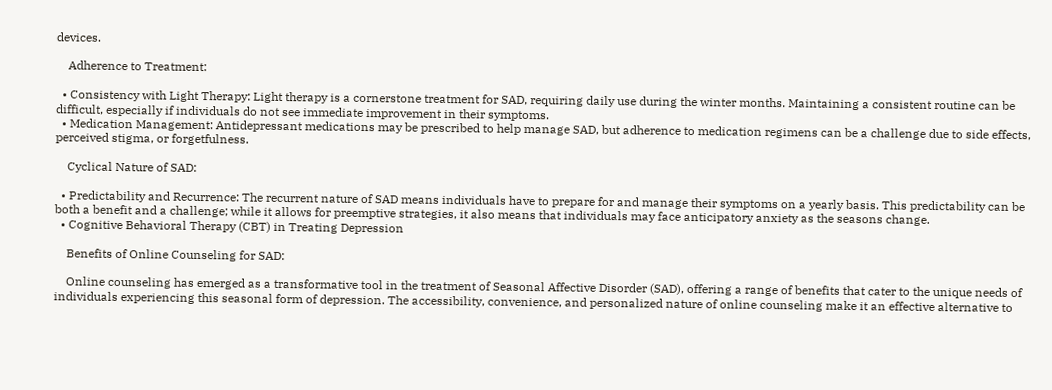devices.

    Adherence to Treatment:

  • Consistency with Light Therapy: Light therapy is a cornerstone treatment for SAD, requiring daily use during the winter months. Maintaining a consistent routine can be difficult, especially if individuals do not see immediate improvement in their symptoms.
  • Medication Management: Antidepressant medications may be prescribed to help manage SAD, but adherence to medication regimens can be a challenge due to side effects, perceived stigma, or forgetfulness.

    Cyclical Nature of SAD:

  • Predictability and Recurrence: The recurrent nature of SAD means individuals have to prepare for and manage their symptoms on a yearly basis. This predictability can be both a benefit and a challenge; while it allows for preemptive strategies, it also means that individuals may face anticipatory anxiety as the seasons change.
  • Cognitive Behavioral Therapy (CBT) in Treating Depression

    Benefits of Online Counseling for SAD:

    Online counseling has emerged as a transformative tool in the treatment of Seasonal Affective Disorder (SAD), offering a range of benefits that cater to the unique needs of individuals experiencing this seasonal form of depression. The accessibility, convenience, and personalized nature of online counseling make it an effective alternative to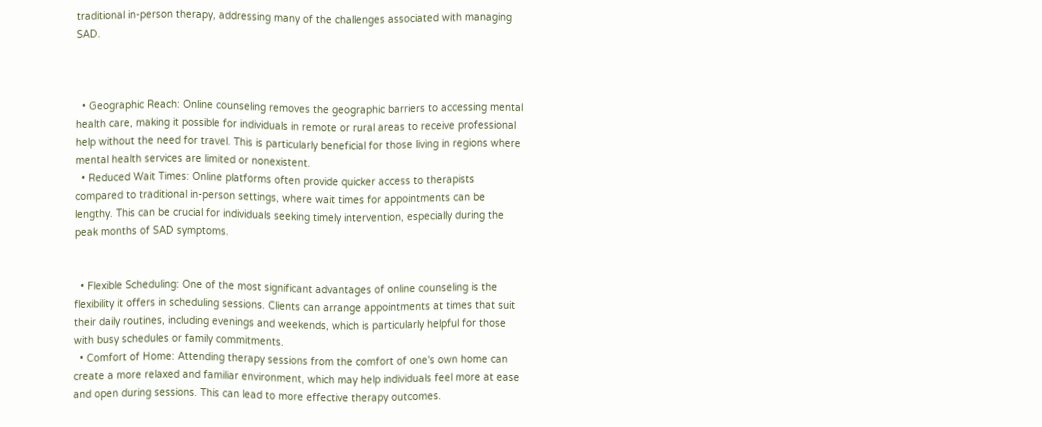traditional in-person therapy, addressing many of the challenges associated with managing SAD.



  • Geographic Reach: Online counseling removes the geographic barriers to accessing mental health care, making it possible for individuals in remote or rural areas to receive professional help without the need for travel. This is particularly beneficial for those living in regions where mental health services are limited or nonexistent.
  • Reduced Wait Times: Online platforms often provide quicker access to therapists compared to traditional in-person settings, where wait times for appointments can be lengthy. This can be crucial for individuals seeking timely intervention, especially during the peak months of SAD symptoms.


  • Flexible Scheduling: One of the most significant advantages of online counseling is the flexibility it offers in scheduling sessions. Clients can arrange appointments at times that suit their daily routines, including evenings and weekends, which is particularly helpful for those with busy schedules or family commitments.
  • Comfort of Home: Attending therapy sessions from the comfort of one's own home can create a more relaxed and familiar environment, which may help individuals feel more at ease and open during sessions. This can lead to more effective therapy outcomes.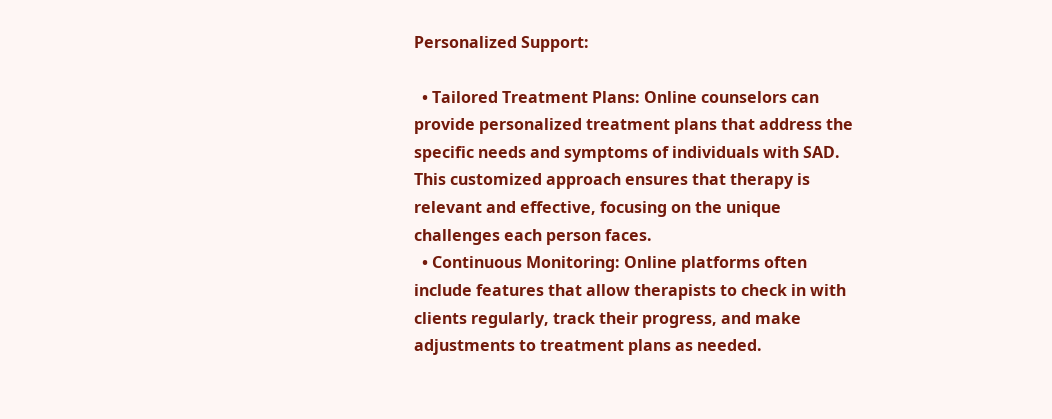Personalized Support:

  • Tailored Treatment Plans: Online counselors can provide personalized treatment plans that address the specific needs and symptoms of individuals with SAD. This customized approach ensures that therapy is relevant and effective, focusing on the unique challenges each person faces.
  • Continuous Monitoring: Online platforms often include features that allow therapists to check in with clients regularly, track their progress, and make adjustments to treatment plans as needed.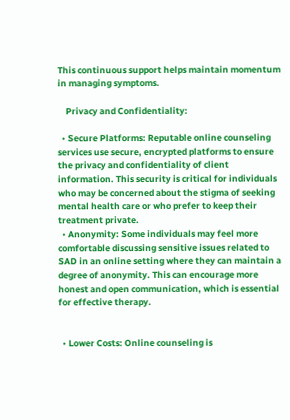This continuous support helps maintain momentum in managing symptoms.

    Privacy and Confidentiality:

  • Secure Platforms: Reputable online counseling services use secure, encrypted platforms to ensure the privacy and confidentiality of client information. This security is critical for individuals who may be concerned about the stigma of seeking mental health care or who prefer to keep their treatment private.
  • Anonymity: Some individuals may feel more comfortable discussing sensitive issues related to SAD in an online setting where they can maintain a degree of anonymity. This can encourage more honest and open communication, which is essential for effective therapy.


  • Lower Costs: Online counseling is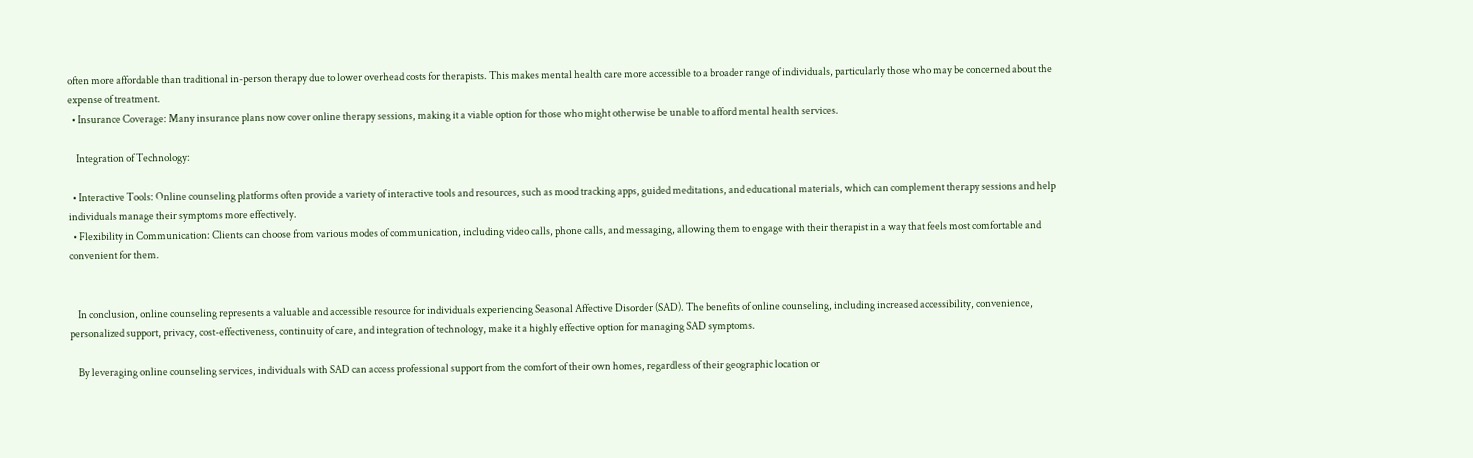often more affordable than traditional in-person therapy due to lower overhead costs for therapists. This makes mental health care more accessible to a broader range of individuals, particularly those who may be concerned about the expense of treatment.
  • Insurance Coverage: Many insurance plans now cover online therapy sessions, making it a viable option for those who might otherwise be unable to afford mental health services.

    Integration of Technology:

  • Interactive Tools: Online counseling platforms often provide a variety of interactive tools and resources, such as mood tracking apps, guided meditations, and educational materials, which can complement therapy sessions and help individuals manage their symptoms more effectively.
  • Flexibility in Communication: Clients can choose from various modes of communication, including video calls, phone calls, and messaging, allowing them to engage with their therapist in a way that feels most comfortable and convenient for them.


    In conclusion, online counseling represents a valuable and accessible resource for individuals experiencing Seasonal Affective Disorder (SAD). The benefits of online counseling, including increased accessibility, convenience, personalized support, privacy, cost-effectiveness, continuity of care, and integration of technology, make it a highly effective option for managing SAD symptoms.

    By leveraging online counseling services, individuals with SAD can access professional support from the comfort of their own homes, regardless of their geographic location or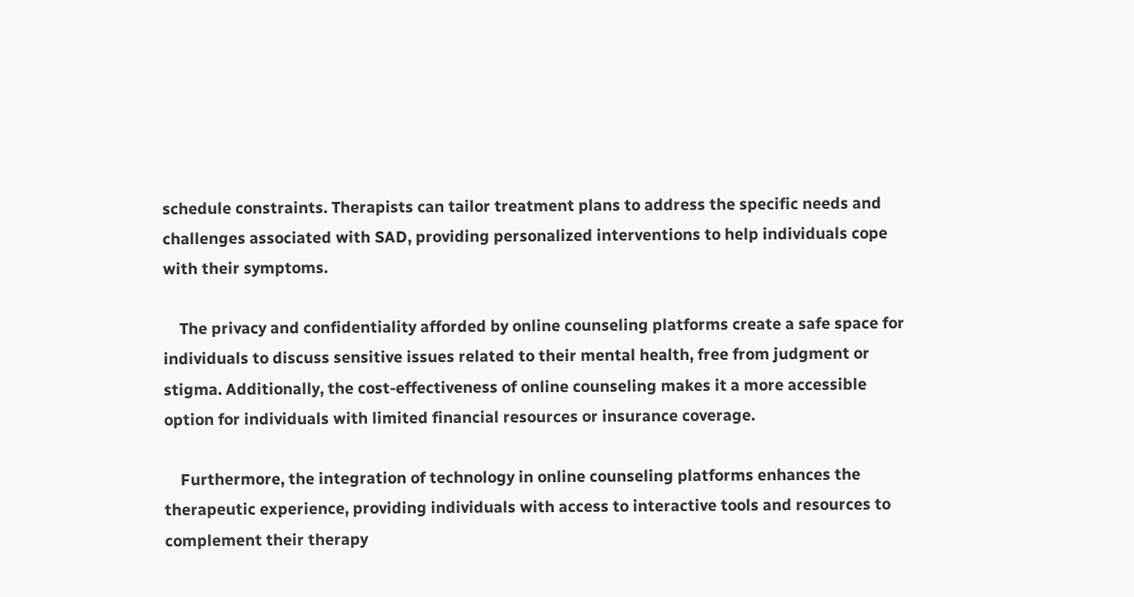schedule constraints. Therapists can tailor treatment plans to address the specific needs and challenges associated with SAD, providing personalized interventions to help individuals cope with their symptoms.

    The privacy and confidentiality afforded by online counseling platforms create a safe space for individuals to discuss sensitive issues related to their mental health, free from judgment or stigma. Additionally, the cost-effectiveness of online counseling makes it a more accessible option for individuals with limited financial resources or insurance coverage.

    Furthermore, the integration of technology in online counseling platforms enhances the therapeutic experience, providing individuals with access to interactive tools and resources to complement their therapy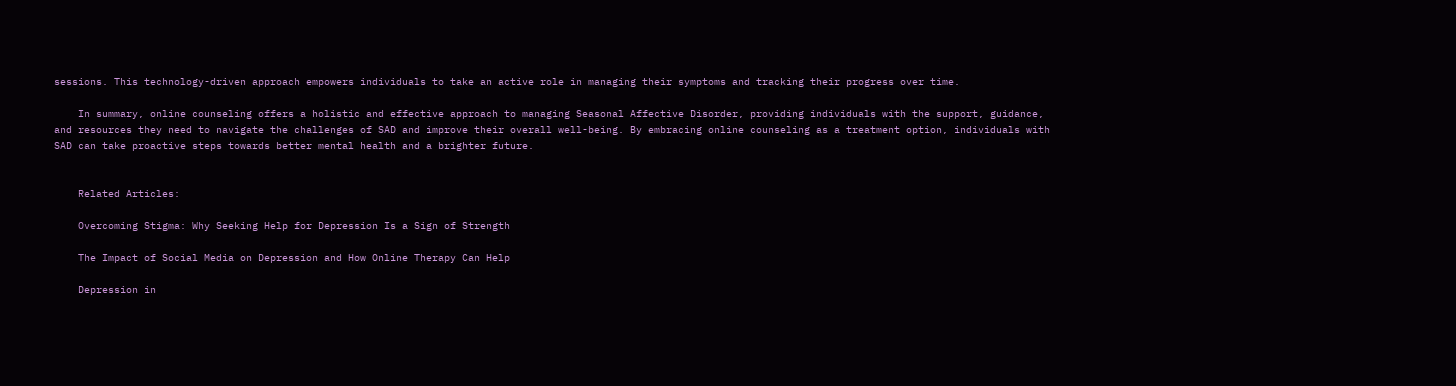sessions. This technology-driven approach empowers individuals to take an active role in managing their symptoms and tracking their progress over time.

    In summary, online counseling offers a holistic and effective approach to managing Seasonal Affective Disorder, providing individuals with the support, guidance, and resources they need to navigate the challenges of SAD and improve their overall well-being. By embracing online counseling as a treatment option, individuals with SAD can take proactive steps towards better mental health and a brighter future.


    Related Articles:

    Overcoming Stigma: Why Seeking Help for Depression Is a Sign of Strength

    The Impact of Social Media on Depression and How Online Therapy Can Help

    Depression in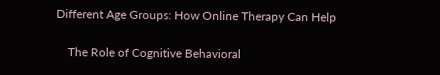Different Age Groups: How Online Therapy Can Help

    The Role of Cognitive Behavioral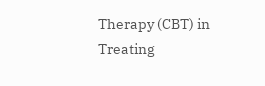Therapy (CBT) in Treating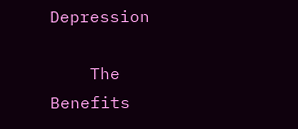Depression

    The Benefits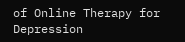of Online Therapy for Depression